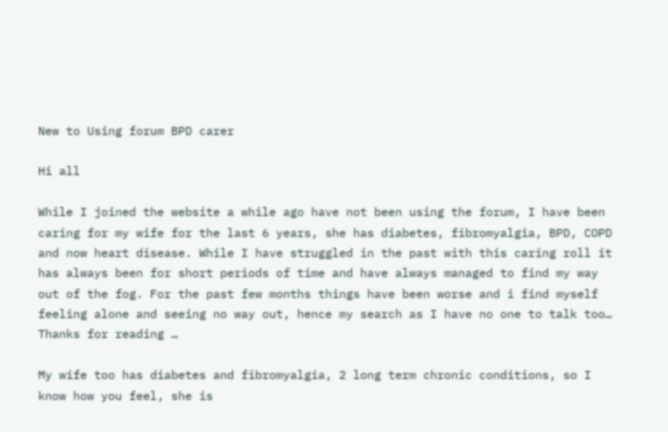New to Using forum BPD carer

Hi all

While I joined the website a while ago have not been using the forum, I have been caring for my wife for the last 6 years, she has diabetes, fibromyalgia, BPD, COPD and now heart disease. While I have struggled in the past with this caring roll it has always been for short periods of time and have always managed to find my way out of the fog. For the past few months things have been worse and i find myself feeling alone and seeing no way out, hence my search as I have no one to talk too… Thanks for reading …

My wife too has diabetes and fibromyalgia, 2 long term chronic conditions, so I know how you feel, she is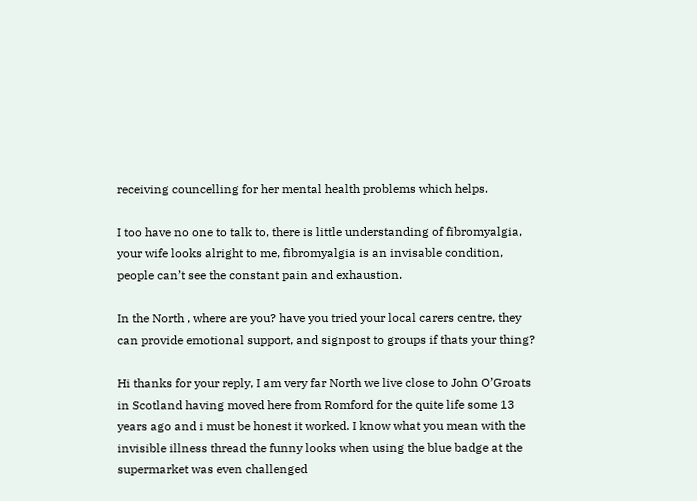receiving councelling for her mental health problems which helps.

I too have no one to talk to, there is little understanding of fibromyalgia, your wife looks alright to me, fibromyalgia is an invisable condition, people can’t see the constant pain and exhaustion.

In the North , where are you? have you tried your local carers centre, they can provide emotional support, and signpost to groups if thats your thing?

Hi thanks for your reply, I am very far North we live close to John O’Groats in Scotland having moved here from Romford for the quite life some 13 years ago and i must be honest it worked. I know what you mean with the invisible illness thread the funny looks when using the blue badge at the supermarket was even challenged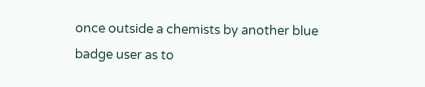once outside a chemists by another blue badge user as to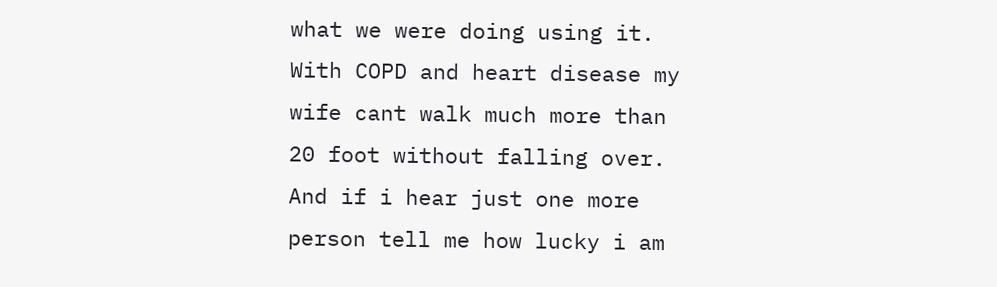what we were doing using it. With COPD and heart disease my wife cant walk much more than 20 foot without falling over. And if i hear just one more person tell me how lucky i am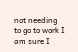not needing to go to work I am sure I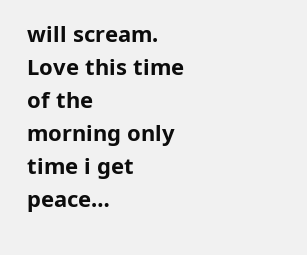will scream. Love this time of the morning only time i get peace…